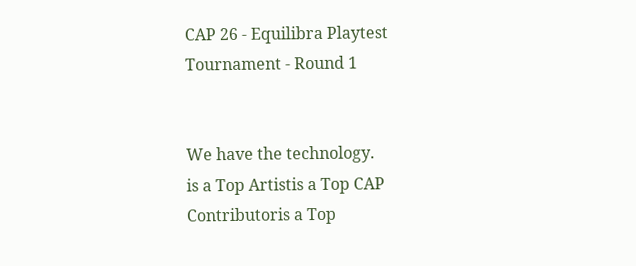CAP 26 - Equilibra Playtest Tournament - Round 1


We have the technology.
is a Top Artistis a Top CAP Contributoris a Top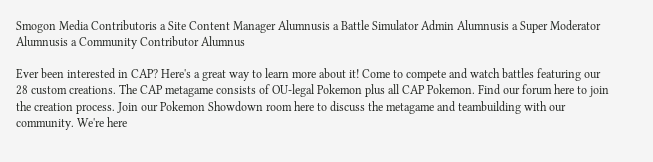Smogon Media Contributoris a Site Content Manager Alumnusis a Battle Simulator Admin Alumnusis a Super Moderator Alumnusis a Community Contributor Alumnus

Ever been interested in CAP? Here's a great way to learn more about it! Come to compete and watch battles featuring our 28 custom creations. The CAP metagame consists of OU-legal Pokemon plus all CAP Pokemon. Find our forum here to join the creation process. Join our Pokemon Showdown room here to discuss the metagame and teambuilding with our community. We're here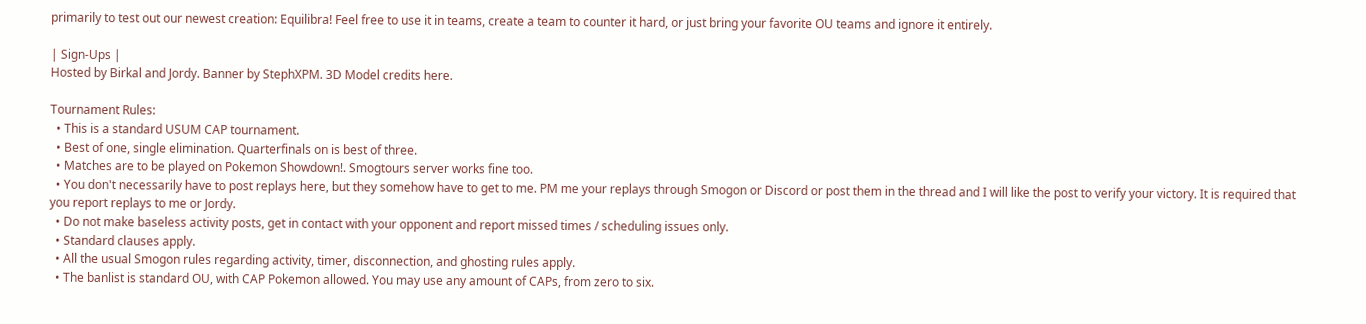primarily to test out our newest creation: Equilibra! Feel free to use it in teams, create a team to counter it hard, or just bring your favorite OU teams and ignore it entirely.

| Sign-Ups |
Hosted by Birkal and Jordy. Banner by StephXPM. 3D Model credits here.

Tournament Rules:
  • This is a standard USUM CAP tournament.
  • Best of one, single elimination. Quarterfinals on is best of three.
  • Matches are to be played on Pokemon Showdown!. Smogtours server works fine too.
  • You don't necessarily have to post replays here, but they somehow have to get to me. PM me your replays through Smogon or Discord or post them in the thread and I will like the post to verify your victory. It is required that you report replays to me or Jordy.
  • Do not make baseless activity posts, get in contact with your opponent and report missed times / scheduling issues only.
  • Standard clauses apply.
  • All the usual Smogon rules regarding activity, timer, disconnection, and ghosting rules apply.
  • The banlist is standard OU, with CAP Pokemon allowed. You may use any amount of CAPs, from zero to six.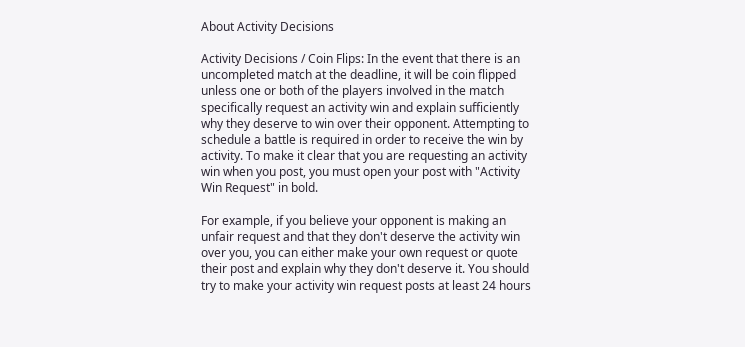About Activity Decisions

Activity Decisions / Coin Flips: In the event that there is an uncompleted match at the deadline, it will be coin flipped unless one or both of the players involved in the match specifically request an activity win and explain sufficiently why they deserve to win over their opponent. Attempting to schedule a battle is required in order to receive the win by activity. To make it clear that you are requesting an activity win when you post, you must open your post with "Activity Win Request" in bold.

For example, if you believe your opponent is making an unfair request and that they don't deserve the activity win over you, you can either make your own request or quote their post and explain why they don't deserve it. You should try to make your activity win request posts at least 24 hours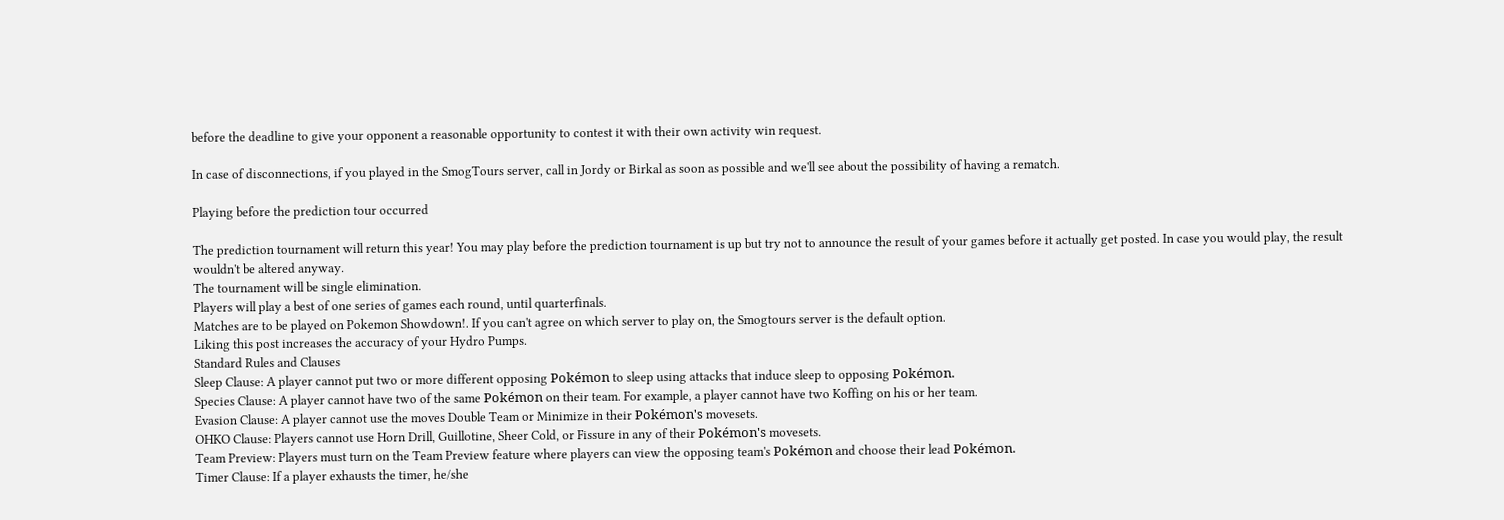before the deadline to give your opponent a reasonable opportunity to contest it with their own activity win request.

In case of disconnections, if you played in the SmogTours server, call in Jordy or Birkal as soon as possible and we'll see about the possibility of having a rematch.

Playing before the prediction tour occurred

The prediction tournament will return this year! You may play before the prediction tournament is up but try not to announce the result of your games before it actually get posted. In case you would play, the result wouldn't be altered anyway.
The tournament will be single elimination.
Players will play a best of one series of games each round, until quarterfinals.
Matches are to be played on Pokemon Showdown!. If you can't agree on which server to play on, the Smogtours server is the default option.
Liking this post increases the accuracy of your Hydro Pumps.
Standard Rules and Clauses
Sleep Clause: A player cannot put two or more different opposing Pokémon to sleep using attacks that induce sleep to opposing Pokémon.
Species Clause: A player cannot have two of the same Pokémon on their team. For example, a player cannot have two Koffing on his or her team.
Evasion Clause: A player cannot use the moves Double Team or Minimize in their Pokémon's movesets.
OHKO Clause: Players cannot use Horn Drill, Guillotine, Sheer Cold, or Fissure in any of their Pokémon's movesets.
Team Preview: Players must turn on the Team Preview feature where players can view the opposing team's Pokémon and choose their lead Pokémon.
Timer Clause: If a player exhausts the timer, he/she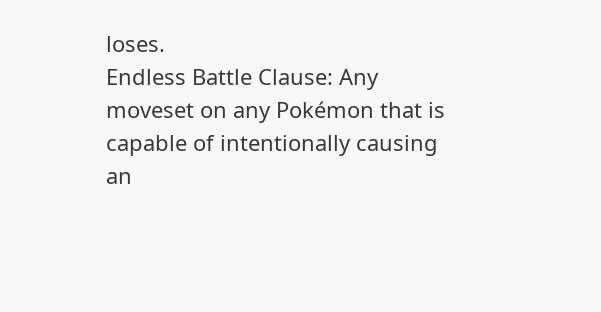loses.
Endless Battle Clause: Any moveset on any Pokémon that is capable of intentionally causing an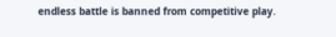endless battle is banned from competitive play.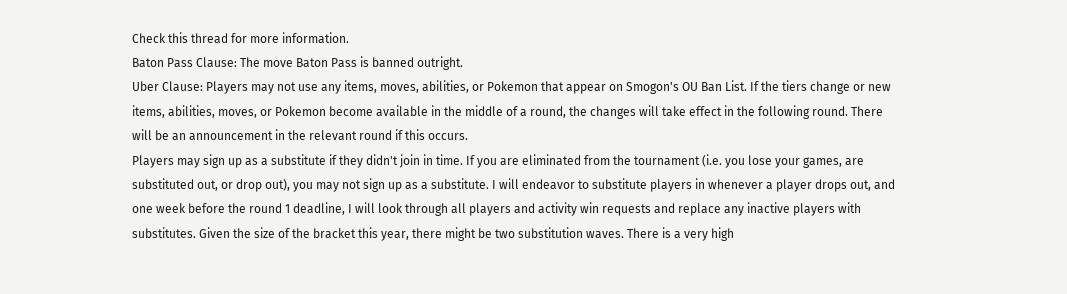Check this thread for more information.
Baton Pass Clause: The move Baton Pass is banned outright.
Uber Clause: Players may not use any items, moves, abilities, or Pokemon that appear on Smogon's OU Ban List. If the tiers change or new items, abilities, moves, or Pokemon become available in the middle of a round, the changes will take effect in the following round. There will be an announcement in the relevant round if this occurs.
Players may sign up as a substitute if they didn't join in time. If you are eliminated from the tournament (i.e. you lose your games, are substituted out, or drop out), you may not sign up as a substitute. I will endeavor to substitute players in whenever a player drops out, and one week before the round 1 deadline, I will look through all players and activity win requests and replace any inactive players with substitutes. Given the size of the bracket this year, there might be two substitution waves. There is a very high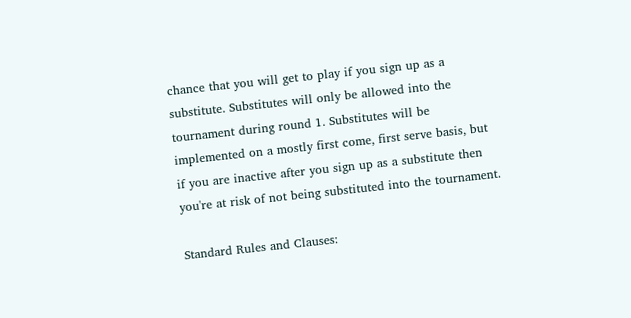chance that you will get to play if you sign up as a substitute. Substitutes will only be allowed into the tournament during round 1. Substitutes will be implemented on a mostly first come, first serve basis, but if you are inactive after you sign up as a substitute then you're at risk of not being substituted into the tournament.

Standard Rules and Clauses: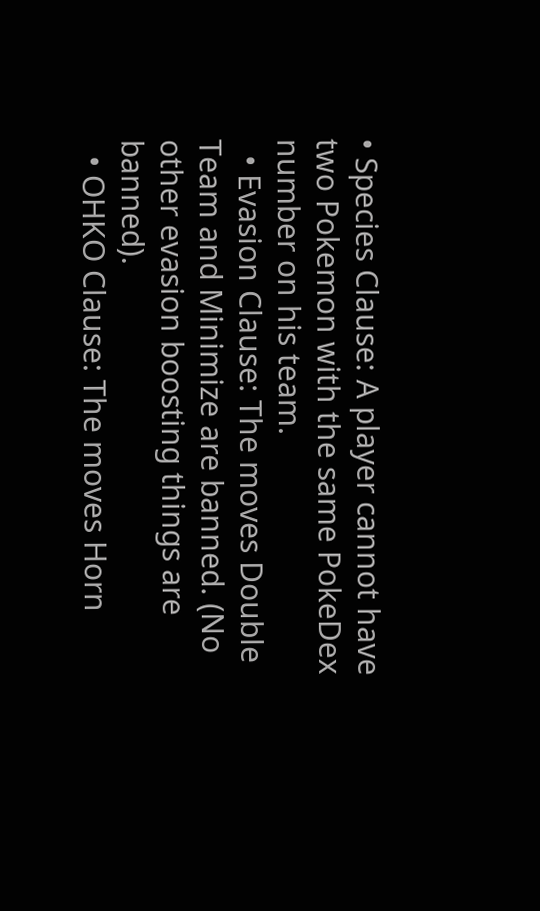• Species Clause: A player cannot have two Pokemon with the same PokeDex number on his team.
  • Evasion Clause: The moves Double Team and Minimize are banned. (No other evasion boosting things are banned).
  • OHKO Clause: The moves Horn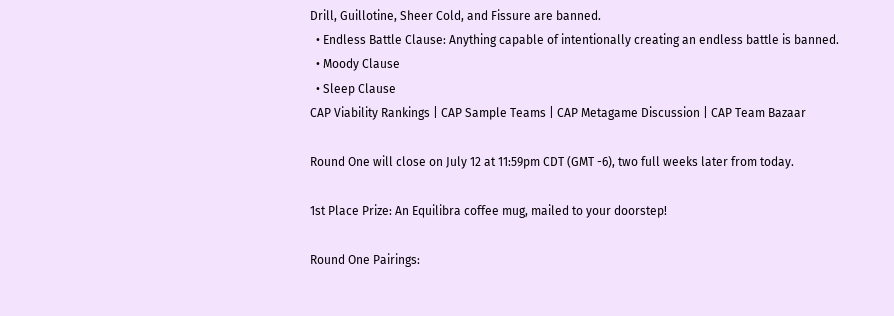Drill, Guillotine, Sheer Cold, and Fissure are banned.
  • Endless Battle Clause: Anything capable of intentionally creating an endless battle is banned.
  • Moody Clause
  • Sleep Clause
CAP Viability Rankings | CAP Sample Teams | CAP Metagame Discussion | CAP Team Bazaar

Round One will close on July 12 at 11:59pm CDT (GMT -6), two full weeks later from today.

1st Place Prize: An Equilibra coffee mug, mailed to your doorstep!

Round One Pairings: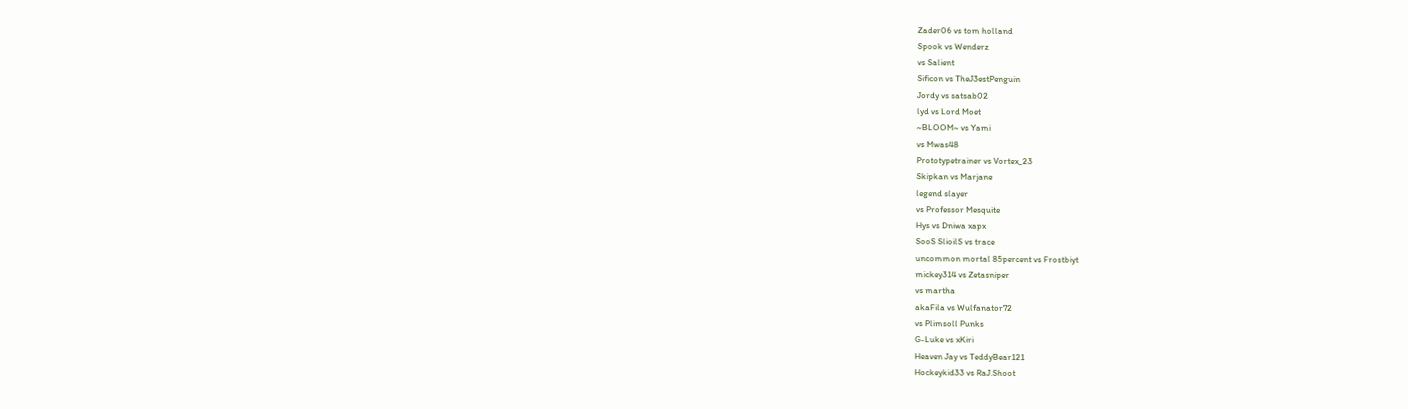Zader06 vs tom holland
Spook vs Wenderz
vs Salient
Sificon vs TheJ3estPenguin
Jordy vs satsab02
lyd vs Lord Moet
~BLOOM~ vs Yami
vs Mwas48
Prototypetrainer vs Vortex_23
Skipkan vs Marjane
legend slayer
vs Professor Mesquite
Hys vs Dniwa xapx
SooS SlioilS vs trace
uncommon mortal 85percent vs Frostbiyt
mickey314 vs Zetasniper
vs martha
akaFila vs Wulfanator72
vs Plimsoll Punks
G-Luke vs xKiri
Heaven Jay vs TeddyBear121
Hockeykid33 vs RaJ.Shoot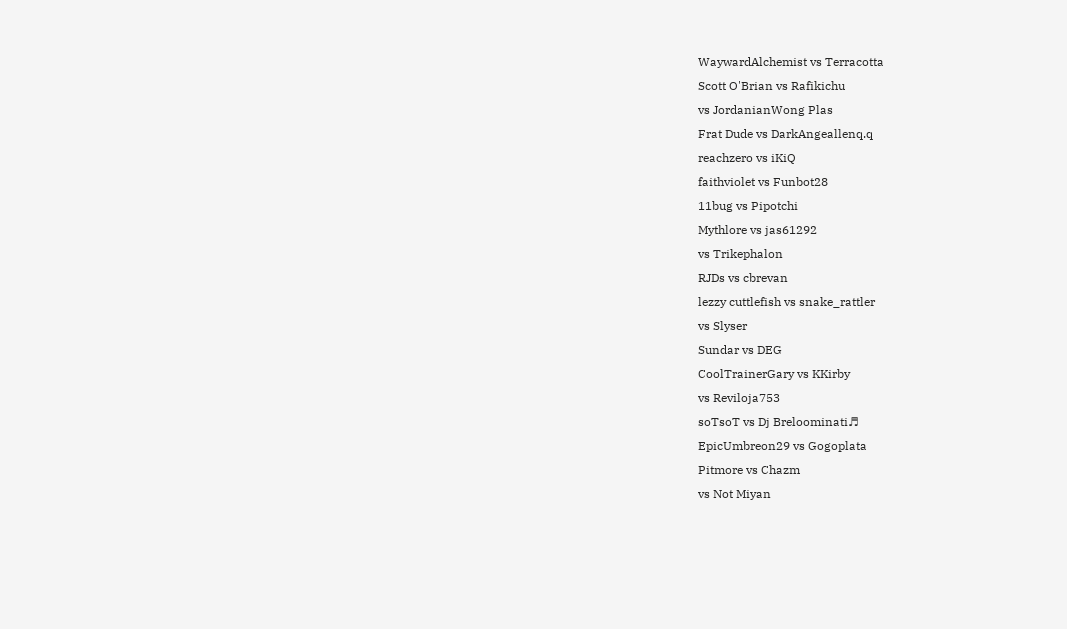WaywardAlchemist vs Terracotta
Scott O'Brian vs Rafikichu
vs JordanianWong Plas
Frat Dude vs DarkAngeallenq.q
reachzero vs iKiQ
faithviolet vs Funbot28
11bug vs Pipotchi
Mythlore vs jas61292
vs Trikephalon
RJDs vs cbrevan
lezzy cuttlefish vs snake_rattler
vs Slyser
Sundar vs DEG
CoolTrainerGary vs KKirby
vs Reviloja753
soTsoT vs Dj Breloominati♬
EpicUmbreon29 vs Gogoplata
Pitmore vs Chazm
vs Not Miyan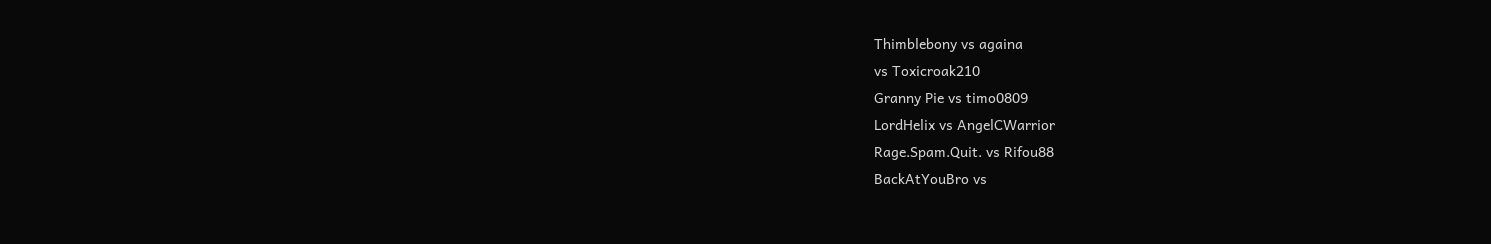Thimblebony vs againa
vs Toxicroak210
Granny Pie vs timo0809
LordHelix vs AngelCWarrior
Rage.Spam.Quit. vs Rifou88
BackAtYouBro vs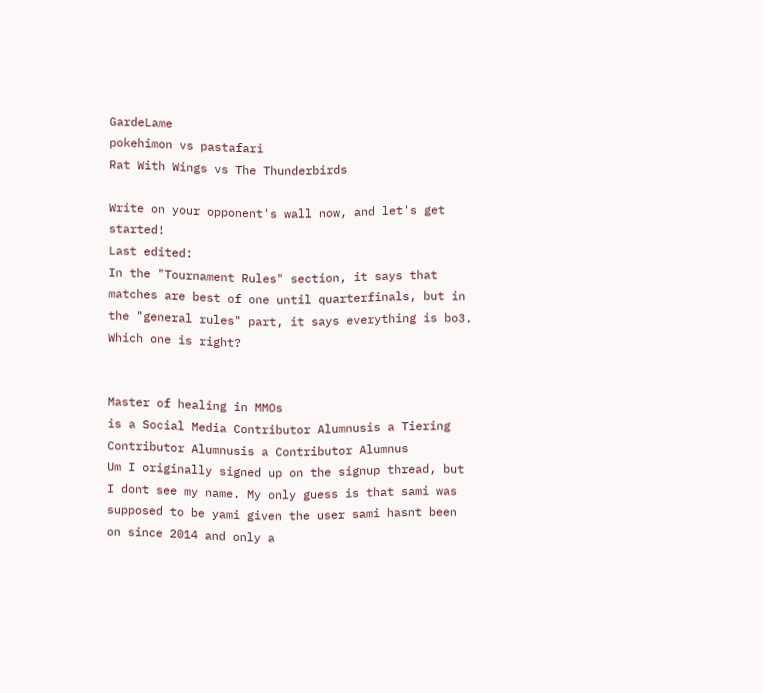GardeLame
pokehimon vs pastafari
Rat With Wings vs The Thunderbirds

Write on your opponent's wall now, and let's get started!
Last edited:
In the "Tournament Rules" section, it says that matches are best of one until quarterfinals, but in the "general rules" part, it says everything is bo3. Which one is right?


Master of healing in MMOs
is a Social Media Contributor Alumnusis a Tiering Contributor Alumnusis a Contributor Alumnus
Um I originally signed up on the signup thread, but I dont see my name. My only guess is that sami was supposed to be yami given the user sami hasnt been on since 2014 and only a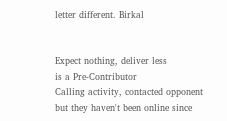letter different. Birkal


Expect nothing, deliver less
is a Pre-Contributor
Calling activity, contacted opponent but they haven't been online since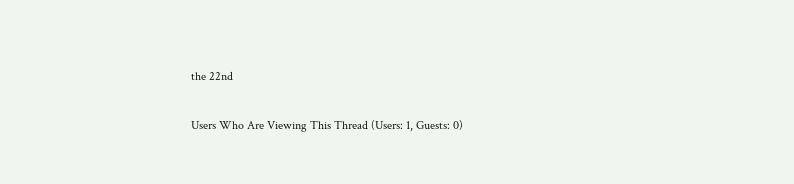the 22nd

Users Who Are Viewing This Thread (Users: 1, Guests: 0)